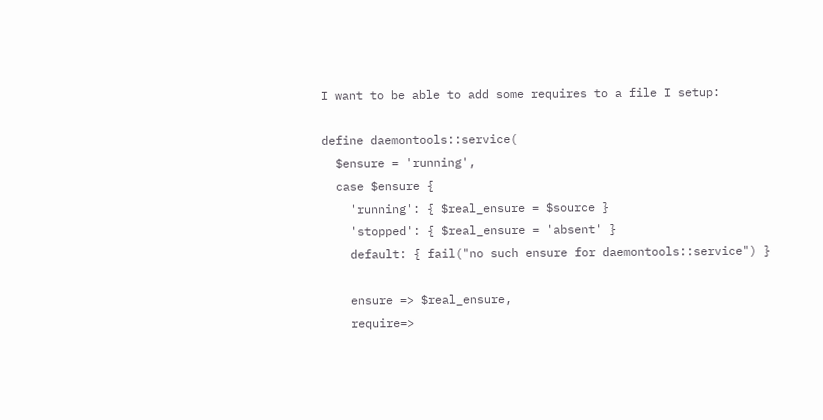I want to be able to add some requires to a file I setup:

define daemontools::service(
  $ensure = 'running',
  case $ensure {
    'running': { $real_ensure = $source }
    'stopped': { $real_ensure = 'absent' }
    default: { fail("no such ensure for daemontools::service") }

    ensure => $real_ensure,
    require=>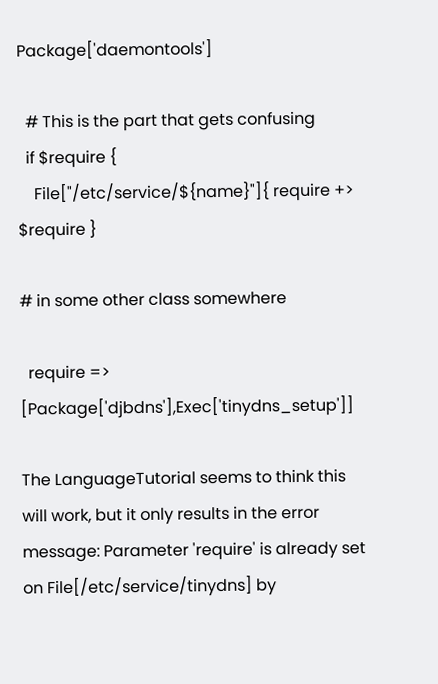Package['daemontools']

  # This is the part that gets confusing
  if $require {
    File["/etc/service/${name}"]{ require +> $require }

# in some other class somewhere

  require => [Package['djbdns'],Exec['tinydns_setup']]

The LanguageTutorial seems to think this will work, but it only results in the error message: Parameter 'require' is already set on File[/etc/service/tinydns] by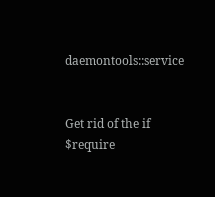daemontools::service


Get rid of the if $require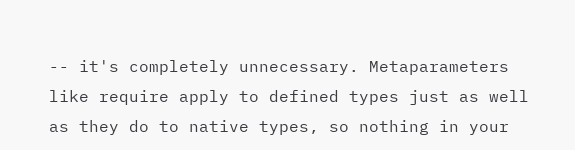-- it's completely unnecessary. Metaparameters like require apply to defined types just as well as they do to native types, so nothing in your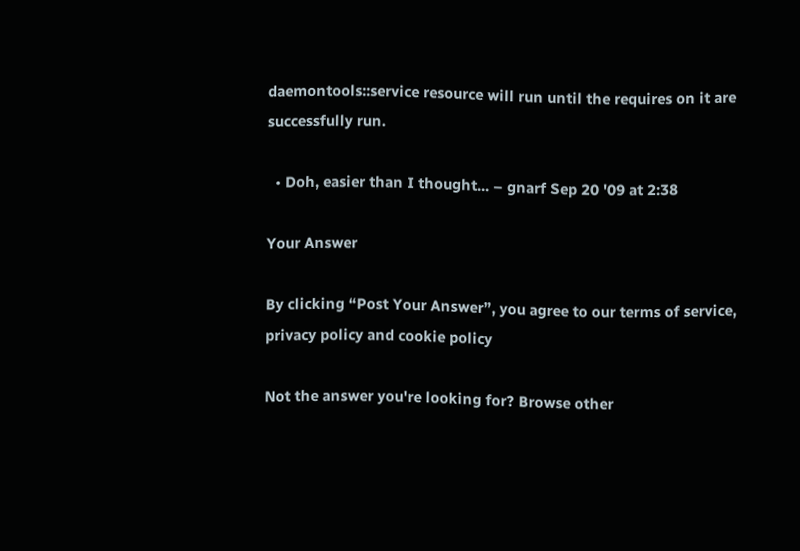daemontools::service resource will run until the requires on it are successfully run.

  • Doh, easier than I thought... – gnarf Sep 20 '09 at 2:38

Your Answer

By clicking “Post Your Answer”, you agree to our terms of service, privacy policy and cookie policy

Not the answer you're looking for? Browse other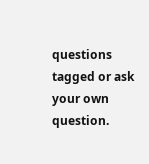questions tagged or ask your own question.